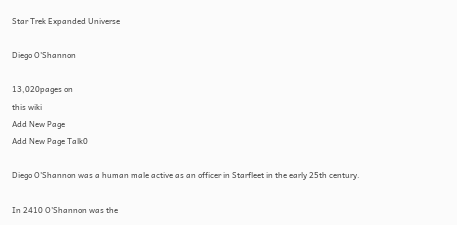Star Trek Expanded Universe

Diego O'Shannon

13,020pages on
this wiki
Add New Page
Add New Page Talk0

Diego O'Shannon was a human male active as an officer in Starfleet in the early 25th century.

In 2410 O'Shannon was the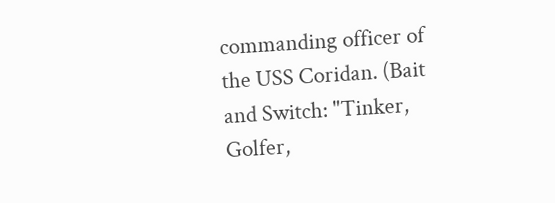commanding officer of the USS Coridan. (Bait and Switch: "Tinker, Golfer,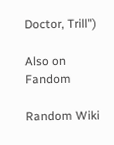Doctor, Trill")

Also on Fandom

Random Wiki